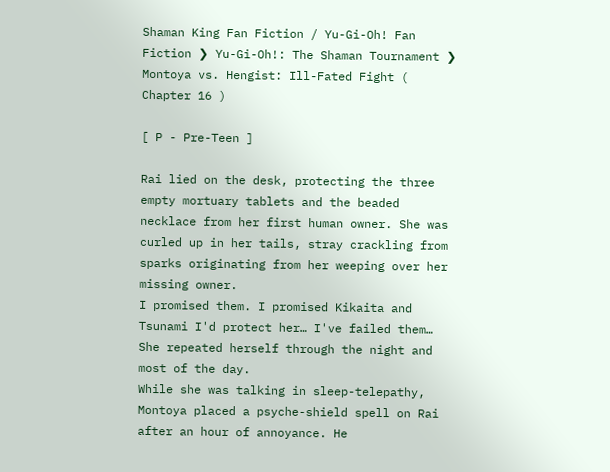Shaman King Fan Fiction / Yu-Gi-Oh! Fan Fiction ❯ Yu-Gi-Oh!: The Shaman Tournament ❯ Montoya vs. Hengist: Ill-Fated Fight ( Chapter 16 )

[ P - Pre-Teen ]

Rai lied on the desk, protecting the three empty mortuary tablets and the beaded necklace from her first human owner. She was curled up in her tails, stray crackling from sparks originating from her weeping over her missing owner.
I promised them. I promised Kikaita and Tsunami I'd protect her… I've failed them… She repeated herself through the night and most of the day.
While she was talking in sleep-telepathy, Montoya placed a psyche-shield spell on Rai after an hour of annoyance. He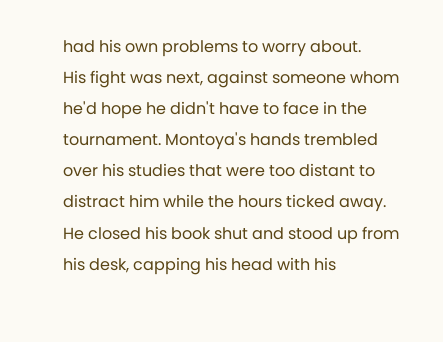had his own problems to worry about.
His fight was next, against someone whom he'd hope he didn't have to face in the tournament. Montoya's hands trembled over his studies that were too distant to distract him while the hours ticked away. He closed his book shut and stood up from his desk, capping his head with his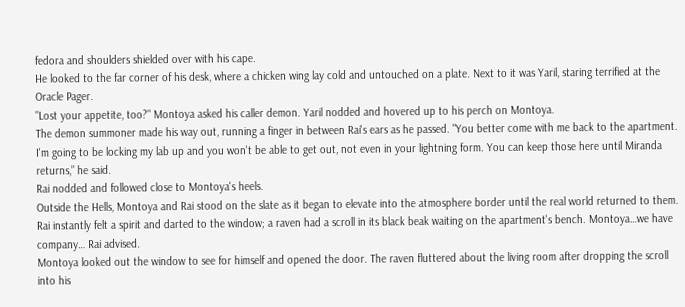fedora and shoulders shielded over with his cape.
He looked to the far corner of his desk, where a chicken wing lay cold and untouched on a plate. Next to it was Yaril, staring terrified at the Oracle Pager.
"Lost your appetite, too?" Montoya asked his caller demon. Yaril nodded and hovered up to his perch on Montoya.
The demon summoner made his way out, running a finger in between Rai's ears as he passed. "You better come with me back to the apartment. I'm going to be locking my lab up and you won't be able to get out, not even in your lightning form. You can keep those here until Miranda returns,” he said.
Rai nodded and followed close to Montoya's heels.
Outside the Hells, Montoya and Rai stood on the slate as it began to elevate into the atmosphere border until the real world returned to them.
Rai instantly felt a spirit and darted to the window; a raven had a scroll in its black beak waiting on the apartment's bench. Montoya…we have company… Rai advised.
Montoya looked out the window to see for himself and opened the door. The raven fluttered about the living room after dropping the scroll into his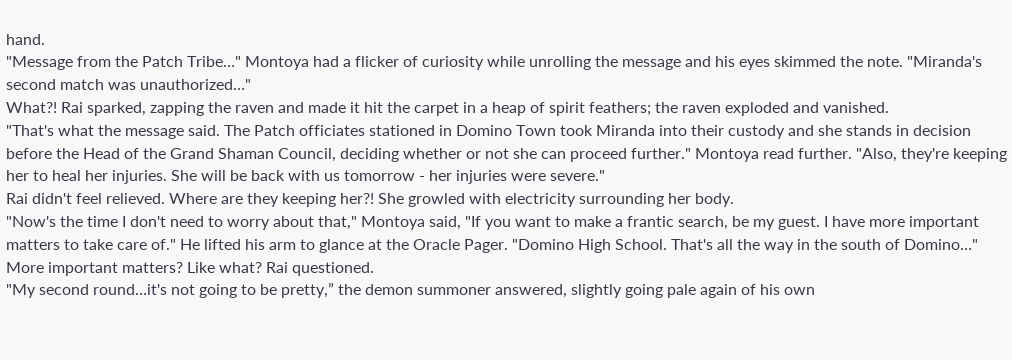hand.
"Message from the Patch Tribe…" Montoya had a flicker of curiosity while unrolling the message and his eyes skimmed the note. "Miranda's second match was unauthorized…"
What?! Rai sparked, zapping the raven and made it hit the carpet in a heap of spirit feathers; the raven exploded and vanished.
"That's what the message said. The Patch officiates stationed in Domino Town took Miranda into their custody and she stands in decision before the Head of the Grand Shaman Council, deciding whether or not she can proceed further." Montoya read further. "Also, they're keeping her to heal her injuries. She will be back with us tomorrow - her injuries were severe."
Rai didn't feel relieved. Where are they keeping her?! She growled with electricity surrounding her body.
"Now's the time I don't need to worry about that," Montoya said, "If you want to make a frantic search, be my guest. I have more important matters to take care of." He lifted his arm to glance at the Oracle Pager. "Domino High School. That's all the way in the south of Domino…"
More important matters? Like what? Rai questioned.
"My second round…it's not going to be pretty,” the demon summoner answered, slightly going pale again of his own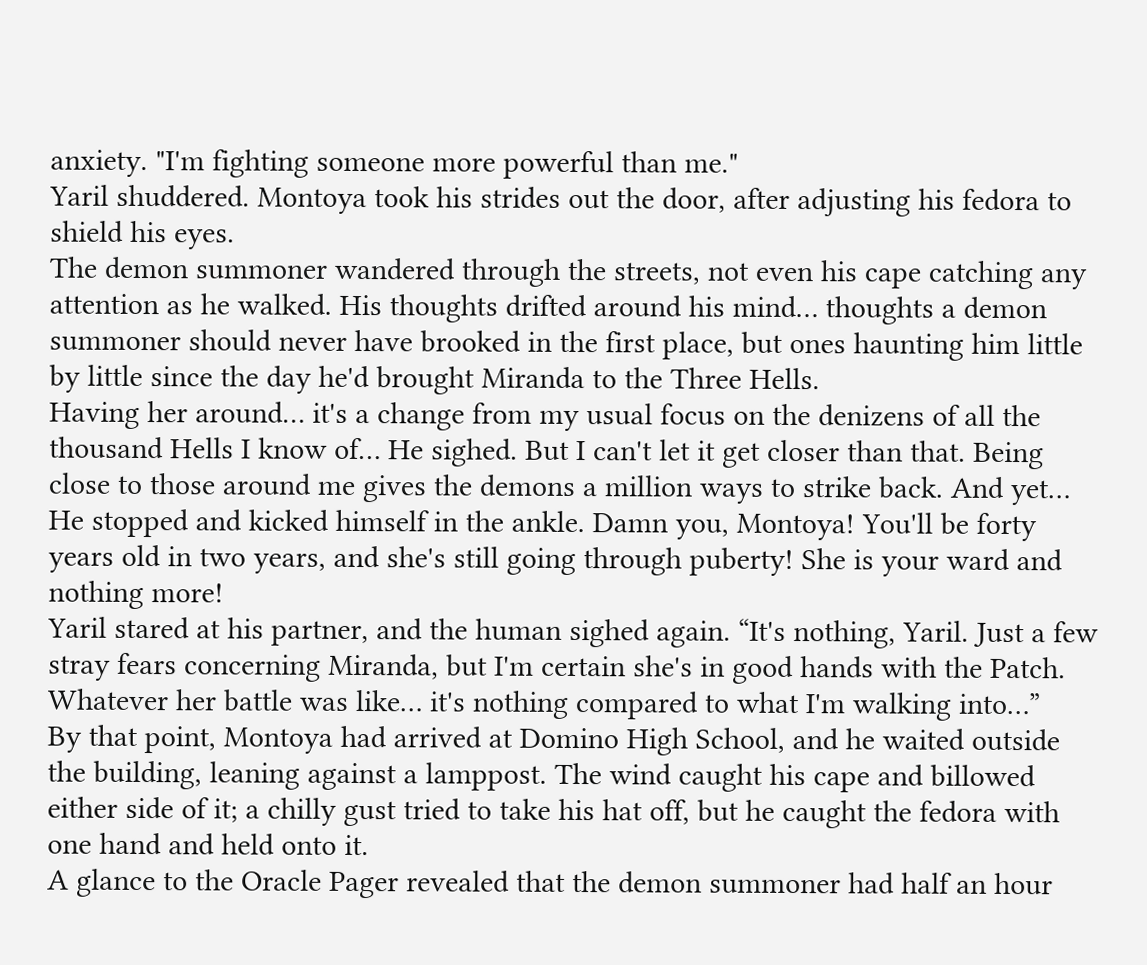anxiety. "I'm fighting someone more powerful than me."
Yaril shuddered. Montoya took his strides out the door, after adjusting his fedora to shield his eyes.
The demon summoner wandered through the streets, not even his cape catching any attention as he walked. His thoughts drifted around his mind… thoughts a demon summoner should never have brooked in the first place, but ones haunting him little by little since the day he'd brought Miranda to the Three Hells.
Having her around… it's a change from my usual focus on the denizens of all the thousand Hells I know of… He sighed. But I can't let it get closer than that. Being close to those around me gives the demons a million ways to strike back. And yet…
He stopped and kicked himself in the ankle. Damn you, Montoya! You'll be forty years old in two years, and she's still going through puberty! She is your ward and nothing more!
Yaril stared at his partner, and the human sighed again. “It's nothing, Yaril. Just a few stray fears concerning Miranda, but I'm certain she's in good hands with the Patch. Whatever her battle was like… it's nothing compared to what I'm walking into…”
By that point, Montoya had arrived at Domino High School, and he waited outside the building, leaning against a lamppost. The wind caught his cape and billowed either side of it; a chilly gust tried to take his hat off, but he caught the fedora with one hand and held onto it.
A glance to the Oracle Pager revealed that the demon summoner had half an hour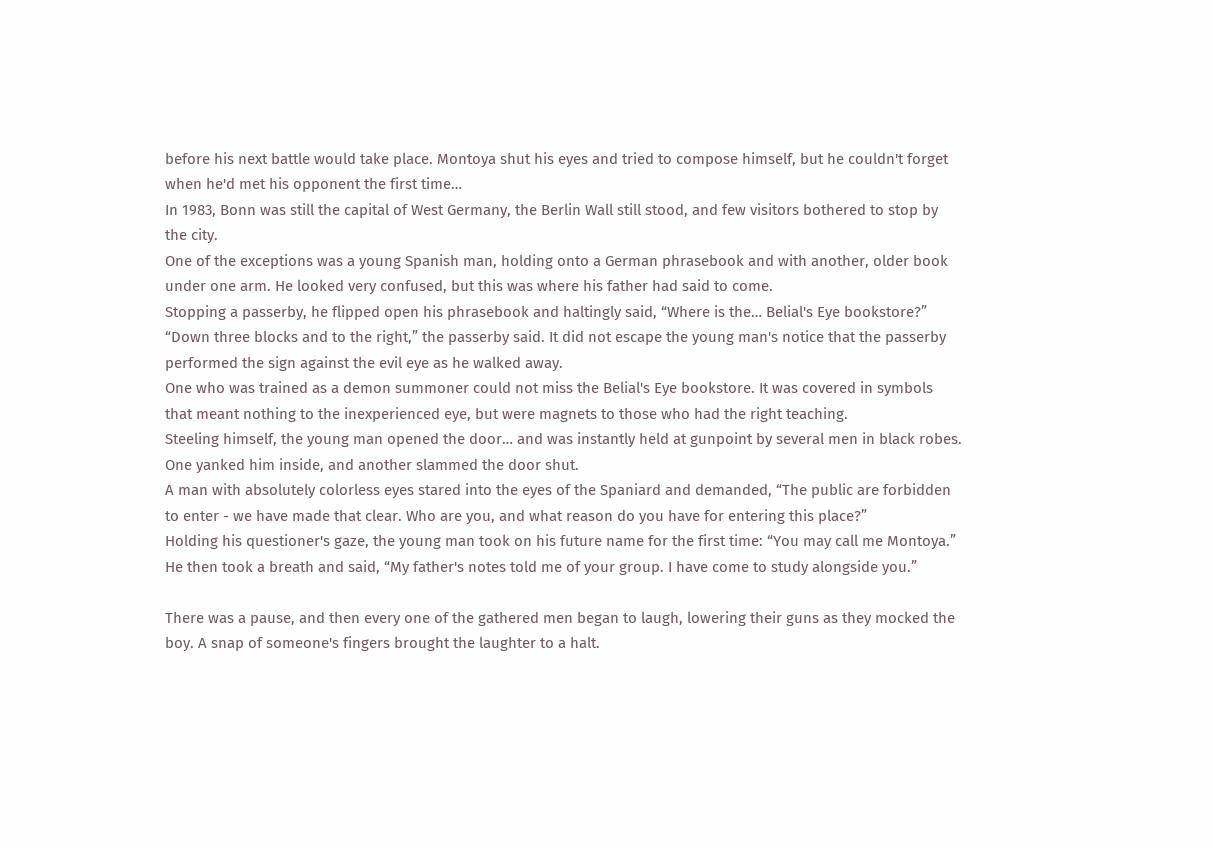before his next battle would take place. Montoya shut his eyes and tried to compose himself, but he couldn't forget when he'd met his opponent the first time…
In 1983, Bonn was still the capital of West Germany, the Berlin Wall still stood, and few visitors bothered to stop by the city.
One of the exceptions was a young Spanish man, holding onto a German phrasebook and with another, older book under one arm. He looked very confused, but this was where his father had said to come.
Stopping a passerby, he flipped open his phrasebook and haltingly said, “Where is the… Belial's Eye bookstore?”
“Down three blocks and to the right,” the passerby said. It did not escape the young man's notice that the passerby performed the sign against the evil eye as he walked away.
One who was trained as a demon summoner could not miss the Belial's Eye bookstore. It was covered in symbols that meant nothing to the inexperienced eye, but were magnets to those who had the right teaching.
Steeling himself, the young man opened the door… and was instantly held at gunpoint by several men in black robes. One yanked him inside, and another slammed the door shut.
A man with absolutely colorless eyes stared into the eyes of the Spaniard and demanded, “The public are forbidden to enter - we have made that clear. Who are you, and what reason do you have for entering this place?”
Holding his questioner's gaze, the young man took on his future name for the first time: “You may call me Montoya.” He then took a breath and said, “My father's notes told me of your group. I have come to study alongside you.”

There was a pause, and then every one of the gathered men began to laugh, lowering their guns as they mocked the boy. A snap of someone's fingers brought the laughter to a halt.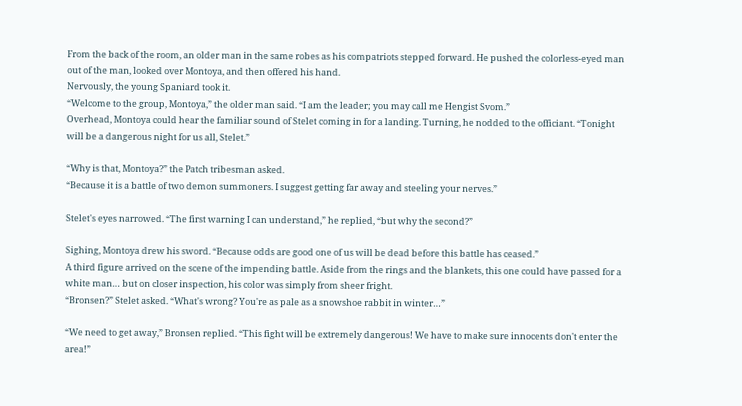From the back of the room, an older man in the same robes as his compatriots stepped forward. He pushed the colorless-eyed man out of the man, looked over Montoya, and then offered his hand.
Nervously, the young Spaniard took it.
“Welcome to the group, Montoya,” the older man said. “I am the leader; you may call me Hengist Svom.”
Overhead, Montoya could hear the familiar sound of Stelet coming in for a landing. Turning, he nodded to the officiant. “Tonight will be a dangerous night for us all, Stelet.”

“Why is that, Montoya?” the Patch tribesman asked.
“Because it is a battle of two demon summoners. I suggest getting far away and steeling your nerves.”

Stelet's eyes narrowed. “The first warning I can understand,” he replied, “but why the second?”

Sighing, Montoya drew his sword. “Because odds are good one of us will be dead before this battle has ceased.”
A third figure arrived on the scene of the impending battle. Aside from the rings and the blankets, this one could have passed for a white man… but on closer inspection, his color was simply from sheer fright.
“Bronsen?” Stelet asked. “What's wrong? You're as pale as a snowshoe rabbit in winter…”

“We need to get away,” Bronsen replied. “This fight will be extremely dangerous! We have to make sure innocents don't enter the area!”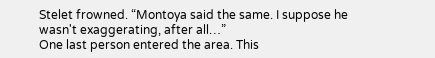Stelet frowned. “Montoya said the same. I suppose he wasn't exaggerating, after all…”
One last person entered the area. This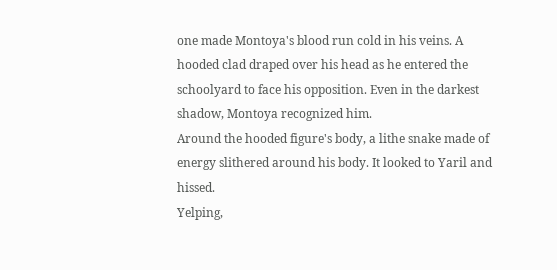one made Montoya's blood run cold in his veins. A hooded clad draped over his head as he entered the schoolyard to face his opposition. Even in the darkest shadow, Montoya recognized him.
Around the hooded figure's body, a lithe snake made of energy slithered around his body. It looked to Yaril and hissed.
Yelping,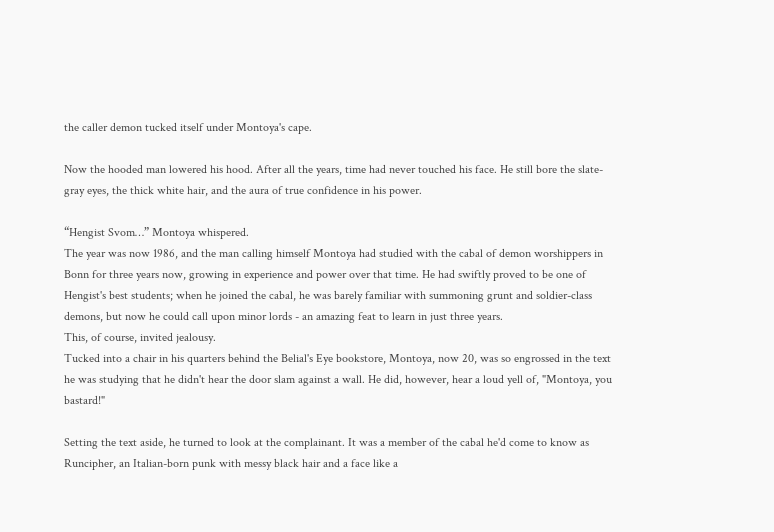the caller demon tucked itself under Montoya's cape.

Now the hooded man lowered his hood. After all the years, time had never touched his face. He still bore the slate-gray eyes, the thick white hair, and the aura of true confidence in his power.

“Hengist Svom…” Montoya whispered.
The year was now 1986, and the man calling himself Montoya had studied with the cabal of demon worshippers in Bonn for three years now, growing in experience and power over that time. He had swiftly proved to be one of Hengist's best students; when he joined the cabal, he was barely familiar with summoning grunt and soldier-class demons, but now he could call upon minor lords - an amazing feat to learn in just three years.
This, of course, invited jealousy.
Tucked into a chair in his quarters behind the Belial's Eye bookstore, Montoya, now 20, was so engrossed in the text he was studying that he didn't hear the door slam against a wall. He did, however, hear a loud yell of, "Montoya, you bastard!"

Setting the text aside, he turned to look at the complainant. It was a member of the cabal he'd come to know as Runcipher, an Italian-born punk with messy black hair and a face like a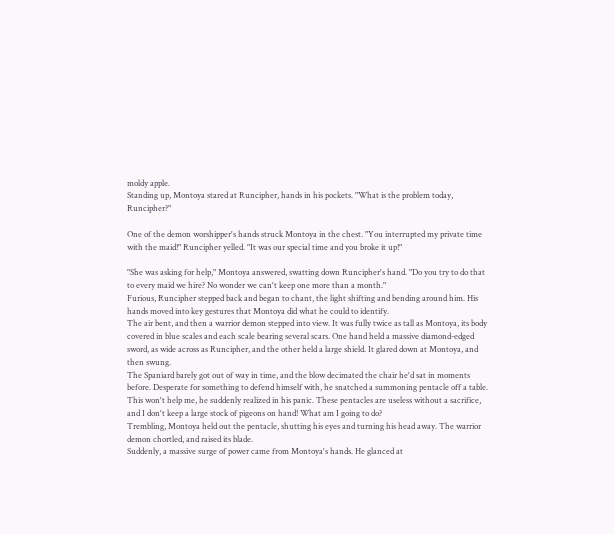moldy apple.
Standing up, Montoya stared at Runcipher, hands in his pockets. "What is the problem today, Runcipher?"

One of the demon worshipper's hands struck Montoya in the chest. "You interrupted my private time with the maid!" Runcipher yelled. "It was our special time and you broke it up!"

"She was asking for help," Montoya answered, swatting down Runcipher's hand. "Do you try to do that to every maid we hire? No wonder we can't keep one more than a month."
Furious, Runcipher stepped back and began to chant, the light shifting and bending around him. His hands moved into key gestures that Montoya did what he could to identify.
The air bent, and then a warrior demon stepped into view. It was fully twice as tall as Montoya, its body covered in blue scales and each scale bearing several scars. One hand held a massive diamond-edged sword, as wide across as Runcipher, and the other held a large shield. It glared down at Montoya, and then swung.
The Spaniard barely got out of way in time, and the blow decimated the chair he'd sat in moments before. Desperate for something to defend himself with, he snatched a summoning pentacle off a table.
This won't help me, he suddenly realized in his panic. These pentacles are useless without a sacrifice, and I don't keep a large stock of pigeons on hand! What am I going to do?
Trembling, Montoya held out the pentacle, shutting his eyes and turning his head away. The warrior demon chortled, and raised its blade.
Suddenly, a massive surge of power came from Montoya's hands. He glanced at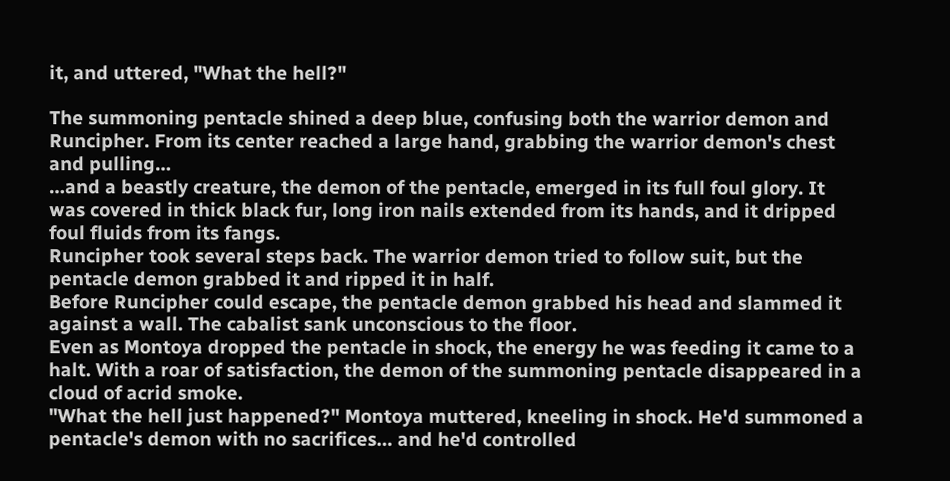it, and uttered, "What the hell?"

The summoning pentacle shined a deep blue, confusing both the warrior demon and Runcipher. From its center reached a large hand, grabbing the warrior demon's chest and pulling…
…and a beastly creature, the demon of the pentacle, emerged in its full foul glory. It was covered in thick black fur, long iron nails extended from its hands, and it dripped foul fluids from its fangs.
Runcipher took several steps back. The warrior demon tried to follow suit, but the pentacle demon grabbed it and ripped it in half.
Before Runcipher could escape, the pentacle demon grabbed his head and slammed it against a wall. The cabalist sank unconscious to the floor.
Even as Montoya dropped the pentacle in shock, the energy he was feeding it came to a halt. With a roar of satisfaction, the demon of the summoning pentacle disappeared in a cloud of acrid smoke.
"What the hell just happened?" Montoya muttered, kneeling in shock. He'd summoned a pentacle's demon with no sacrifices… and he'd controlled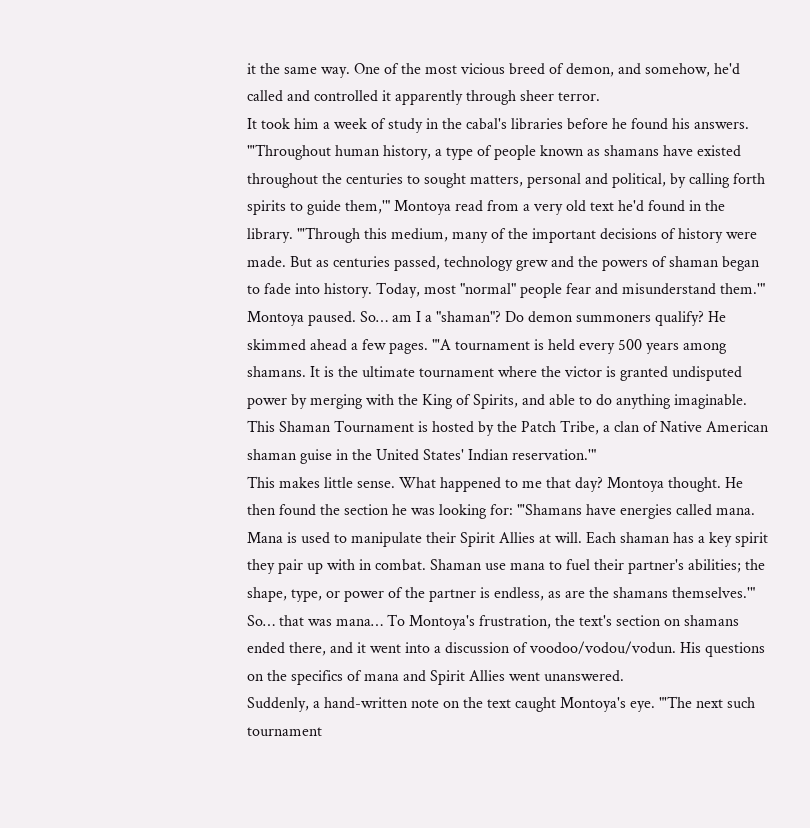it the same way. One of the most vicious breed of demon, and somehow, he'd called and controlled it apparently through sheer terror.
It took him a week of study in the cabal's libraries before he found his answers.
"'Throughout human history, a type of people known as shamans have existed throughout the centuries to sought matters, personal and political, by calling forth spirits to guide them,'" Montoya read from a very old text he'd found in the library. "'Through this medium, many of the important decisions of history were made. But as centuries passed, technology grew and the powers of shaman began to fade into history. Today, most "normal" people fear and misunderstand them.'"
Montoya paused. So… am I a "shaman"? Do demon summoners qualify? He skimmed ahead a few pages. "'A tournament is held every 500 years among shamans. It is the ultimate tournament where the victor is granted undisputed power by merging with the King of Spirits, and able to do anything imaginable. This Shaman Tournament is hosted by the Patch Tribe, a clan of Native American shaman guise in the United States' Indian reservation.'"
This makes little sense. What happened to me that day? Montoya thought. He then found the section he was looking for: "'Shamans have energies called mana. Mana is used to manipulate their Spirit Allies at will. Each shaman has a key spirit they pair up with in combat. Shaman use mana to fuel their partner's abilities; the shape, type, or power of the partner is endless, as are the shamans themselves.'"
So… that was mana… To Montoya's frustration, the text's section on shamans ended there, and it went into a discussion of voodoo/vodou/vodun. His questions on the specifics of mana and Spirit Allies went unanswered.
Suddenly, a hand-written note on the text caught Montoya's eye. "'The next such tournament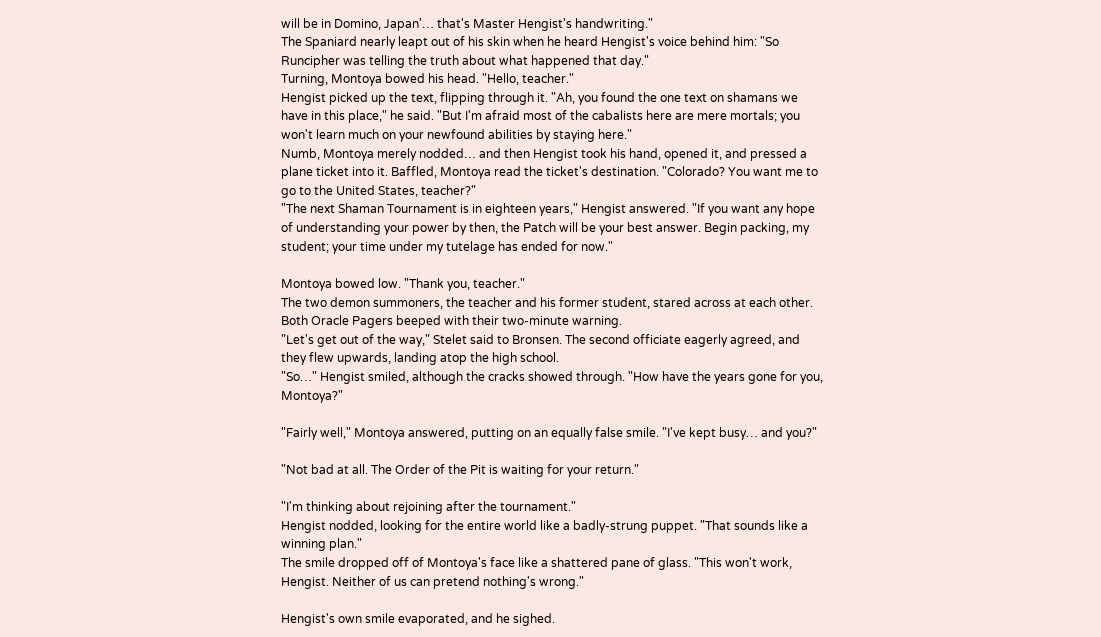will be in Domino, Japan'… that's Master Hengist's handwriting."
The Spaniard nearly leapt out of his skin when he heard Hengist's voice behind him: "So Runcipher was telling the truth about what happened that day."
Turning, Montoya bowed his head. "Hello, teacher."
Hengist picked up the text, flipping through it. "Ah, you found the one text on shamans we have in this place," he said. "But I'm afraid most of the cabalists here are mere mortals; you won't learn much on your newfound abilities by staying here."
Numb, Montoya merely nodded… and then Hengist took his hand, opened it, and pressed a plane ticket into it. Baffled, Montoya read the ticket's destination. "Colorado? You want me to go to the United States, teacher?"
"The next Shaman Tournament is in eighteen years," Hengist answered. "If you want any hope of understanding your power by then, the Patch will be your best answer. Begin packing, my student; your time under my tutelage has ended for now."

Montoya bowed low. "Thank you, teacher."
The two demon summoners, the teacher and his former student, stared across at each other. Both Oracle Pagers beeped with their two-minute warning.
"Let's get out of the way," Stelet said to Bronsen. The second officiate eagerly agreed, and they flew upwards, landing atop the high school.
"So…" Hengist smiled, although the cracks showed through. "How have the years gone for you, Montoya?"

"Fairly well," Montoya answered, putting on an equally false smile. "I've kept busy… and you?"

"Not bad at all. The Order of the Pit is waiting for your return."

"I'm thinking about rejoining after the tournament."
Hengist nodded, looking for the entire world like a badly-strung puppet. "That sounds like a winning plan."
The smile dropped off of Montoya's face like a shattered pane of glass. "This won't work, Hengist. Neither of us can pretend nothing's wrong."

Hengist's own smile evaporated, and he sighed.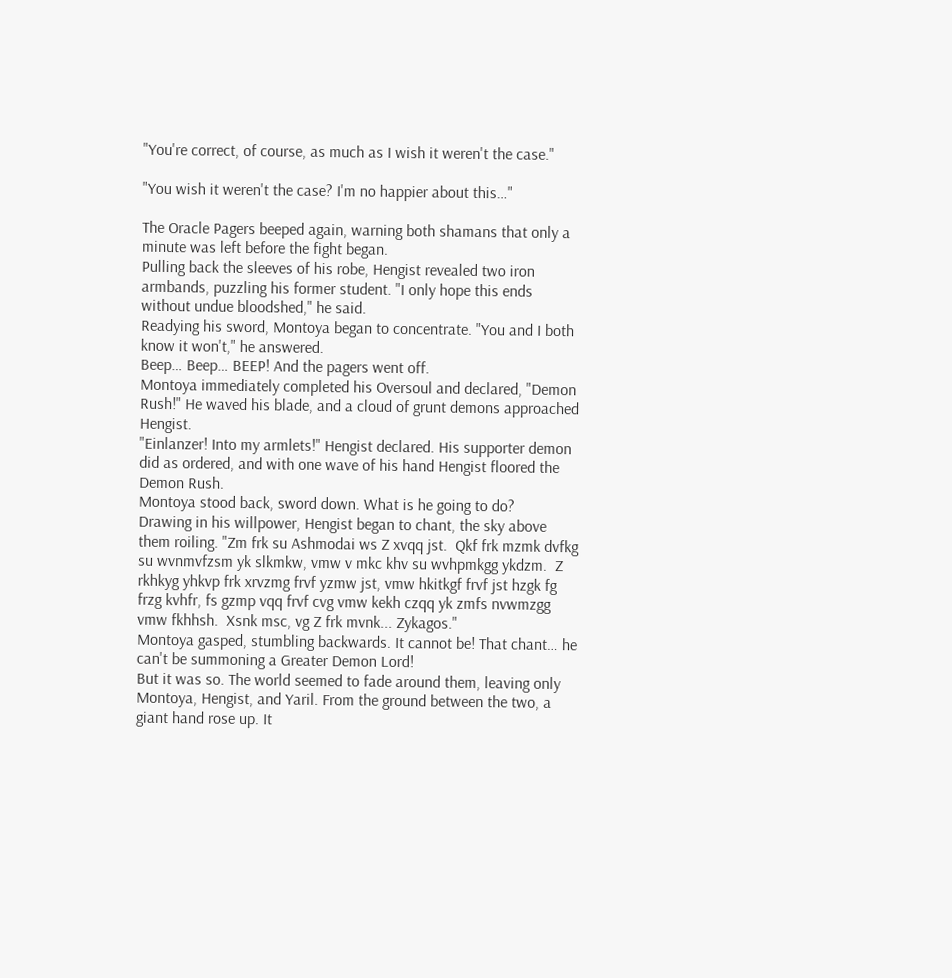"You're correct, of course, as much as I wish it weren't the case."

"You wish it weren't the case? I'm no happier about this…"

The Oracle Pagers beeped again, warning both shamans that only a minute was left before the fight began.
Pulling back the sleeves of his robe, Hengist revealed two iron armbands, puzzling his former student. "I only hope this ends without undue bloodshed," he said.
Readying his sword, Montoya began to concentrate. "You and I both know it won't," he answered.
Beep… Beep… BEEP! And the pagers went off.
Montoya immediately completed his Oversoul and declared, "Demon Rush!" He waved his blade, and a cloud of grunt demons approached Hengist.
"Einlanzer! Into my armlets!" Hengist declared. His supporter demon did as ordered, and with one wave of his hand Hengist floored the Demon Rush.
Montoya stood back, sword down. What is he going to do?
Drawing in his willpower, Hengist began to chant, the sky above them roiling. "Zm frk su Ashmodai ws Z xvqq jst.  Qkf frk mzmk dvfkg su wvnmvfzsm yk slkmkw, vmw v mkc khv su wvhpmkgg ykdzm.  Z rkhkyg yhkvp frk xrvzmg frvf yzmw jst, vmw hkitkgf frvf jst hzgk fg frzg kvhfr, fs gzmp vqq frvf cvg vmw kekh czqq yk zmfs nvwmzgg vmw fkhhsh.  Xsnk msc, vg Z frk mvnk... Zykagos."
Montoya gasped, stumbling backwards. It cannot be! That chant… he can't be summoning a Greater Demon Lord!
But it was so. The world seemed to fade around them, leaving only Montoya, Hengist, and Yaril. From the ground between the two, a giant hand rose up. It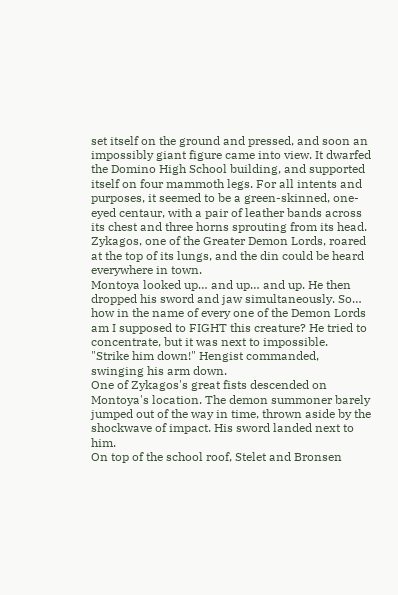set itself on the ground and pressed, and soon an impossibly giant figure came into view. It dwarfed the Domino High School building, and supported itself on four mammoth legs. For all intents and purposes, it seemed to be a green-skinned, one-eyed centaur, with a pair of leather bands across its chest and three horns sprouting from its head.
Zykagos, one of the Greater Demon Lords, roared at the top of its lungs, and the din could be heard everywhere in town.
Montoya looked up… and up… and up. He then dropped his sword and jaw simultaneously. So… how in the name of every one of the Demon Lords am I supposed to FIGHT this creature? He tried to concentrate, but it was next to impossible.
"Strike him down!" Hengist commanded, swinging his arm down.
One of Zykagos's great fists descended on Montoya's location. The demon summoner barely jumped out of the way in time, thrown aside by the shockwave of impact. His sword landed next to him.
On top of the school roof, Stelet and Bronsen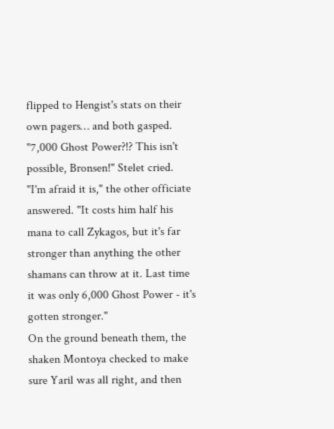flipped to Hengist's stats on their own pagers… and both gasped. "7,000 Ghost Power?!? This isn't possible, Bronsen!" Stelet cried.
"I'm afraid it is," the other officiate answered. "It costs him half his mana to call Zykagos, but it's far stronger than anything the other shamans can throw at it. Last time it was only 6,000 Ghost Power - it's gotten stronger."
On the ground beneath them, the shaken Montoya checked to make sure Yaril was all right, and then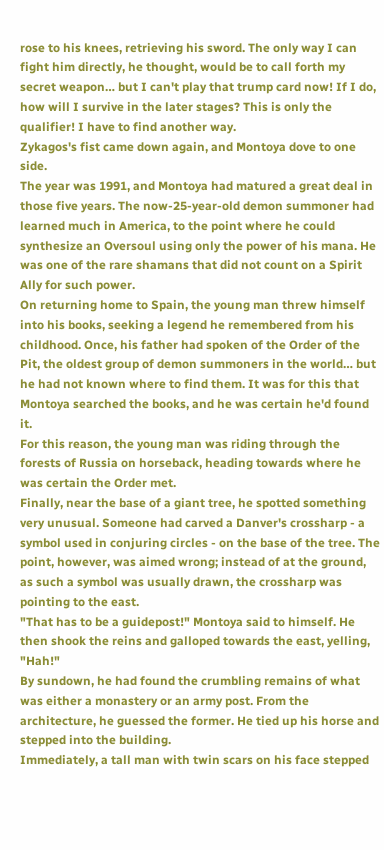rose to his knees, retrieving his sword. The only way I can fight him directly, he thought, would be to call forth my secret weapon… but I can't play that trump card now! If I do, how will I survive in the later stages? This is only the qualifier! I have to find another way.
Zykagos's fist came down again, and Montoya dove to one side.
The year was 1991, and Montoya had matured a great deal in those five years. The now-25-year-old demon summoner had learned much in America, to the point where he could synthesize an Oversoul using only the power of his mana. He was one of the rare shamans that did not count on a Spirit Ally for such power.
On returning home to Spain, the young man threw himself into his books, seeking a legend he remembered from his childhood. Once, his father had spoken of the Order of the Pit, the oldest group of demon summoners in the world… but he had not known where to find them. It was for this that Montoya searched the books, and he was certain he'd found it.
For this reason, the young man was riding through the forests of Russia on horseback, heading towards where he was certain the Order met.
Finally, near the base of a giant tree, he spotted something very unusual. Someone had carved a Danver's crossharp - a symbol used in conjuring circles - on the base of the tree. The point, however, was aimed wrong; instead of at the ground, as such a symbol was usually drawn, the crossharp was pointing to the east.
"That has to be a guidepost!" Montoya said to himself. He then shook the reins and galloped towards the east, yelling, "Hah!"
By sundown, he had found the crumbling remains of what was either a monastery or an army post. From the architecture, he guessed the former. He tied up his horse and stepped into the building.
Immediately, a tall man with twin scars on his face stepped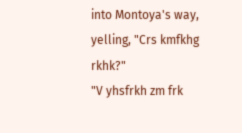into Montoya's way, yelling, "Crs kmfkhg rkhk?"
"V yhsfrkh zm frk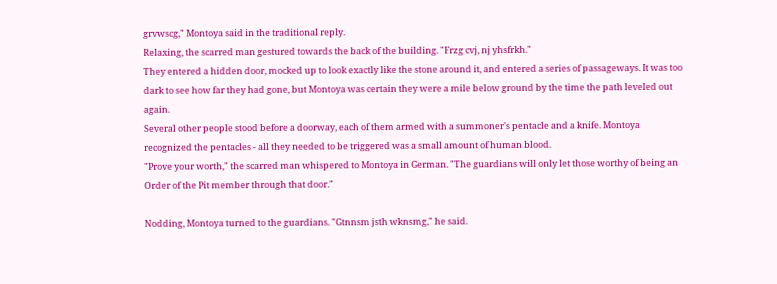grvwscg," Montoya said in the traditional reply.
Relaxing, the scarred man gestured towards the back of the building. "Frzg cvj, nj yhsfrkh."
They entered a hidden door, mocked up to look exactly like the stone around it, and entered a series of passageways. It was too dark to see how far they had gone, but Montoya was certain they were a mile below ground by the time the path leveled out again.
Several other people stood before a doorway, each of them armed with a summoner's pentacle and a knife. Montoya recognized the pentacles - all they needed to be triggered was a small amount of human blood.
"Prove your worth," the scarred man whispered to Montoya in German. "The guardians will only let those worthy of being an Order of the Pit member through that door."

Nodding, Montoya turned to the guardians. "Gtnnsm jsth wknsmg," he said.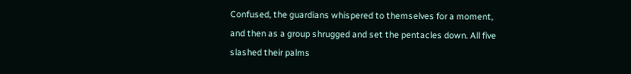Confused, the guardians whispered to themselves for a moment, and then as a group shrugged and set the pentacles down. All five slashed their palms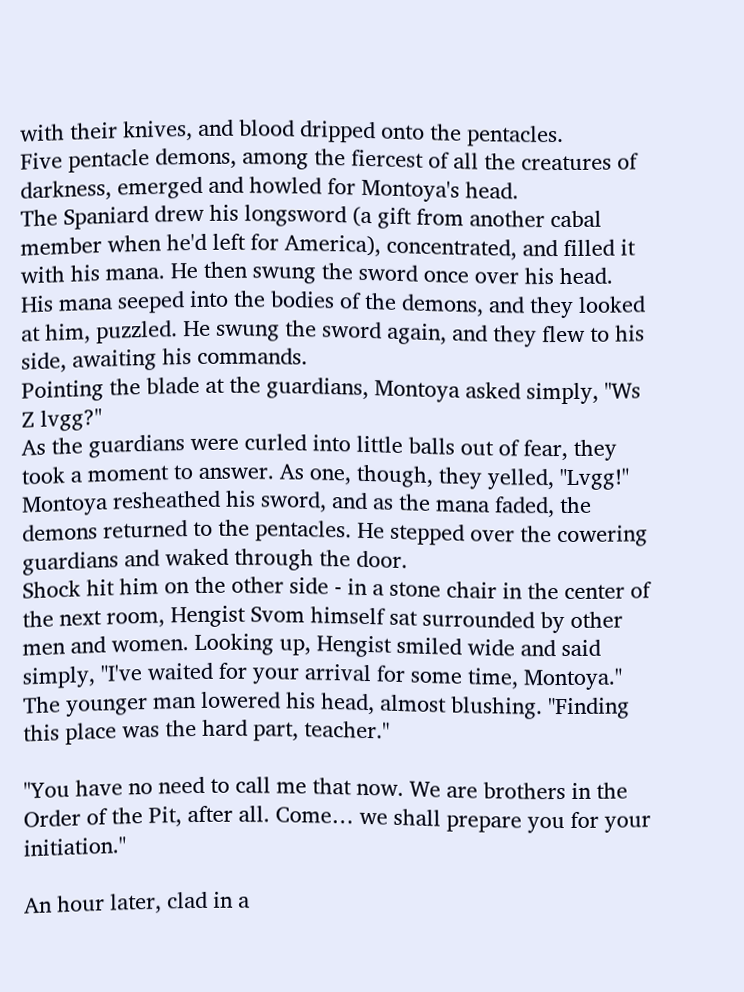with their knives, and blood dripped onto the pentacles.
Five pentacle demons, among the fiercest of all the creatures of darkness, emerged and howled for Montoya's head.
The Spaniard drew his longsword (a gift from another cabal member when he'd left for America), concentrated, and filled it with his mana. He then swung the sword once over his head.
His mana seeped into the bodies of the demons, and they looked at him, puzzled. He swung the sword again, and they flew to his side, awaiting his commands.
Pointing the blade at the guardians, Montoya asked simply, "Ws Z lvgg?"
As the guardians were curled into little balls out of fear, they took a moment to answer. As one, though, they yelled, "Lvgg!"
Montoya resheathed his sword, and as the mana faded, the demons returned to the pentacles. He stepped over the cowering guardians and waked through the door.
Shock hit him on the other side - in a stone chair in the center of the next room, Hengist Svom himself sat surrounded by other men and women. Looking up, Hengist smiled wide and said simply, "I've waited for your arrival for some time, Montoya."
The younger man lowered his head, almost blushing. "Finding this place was the hard part, teacher."

"You have no need to call me that now. We are brothers in the Order of the Pit, after all. Come… we shall prepare you for your initiation."

An hour later, clad in a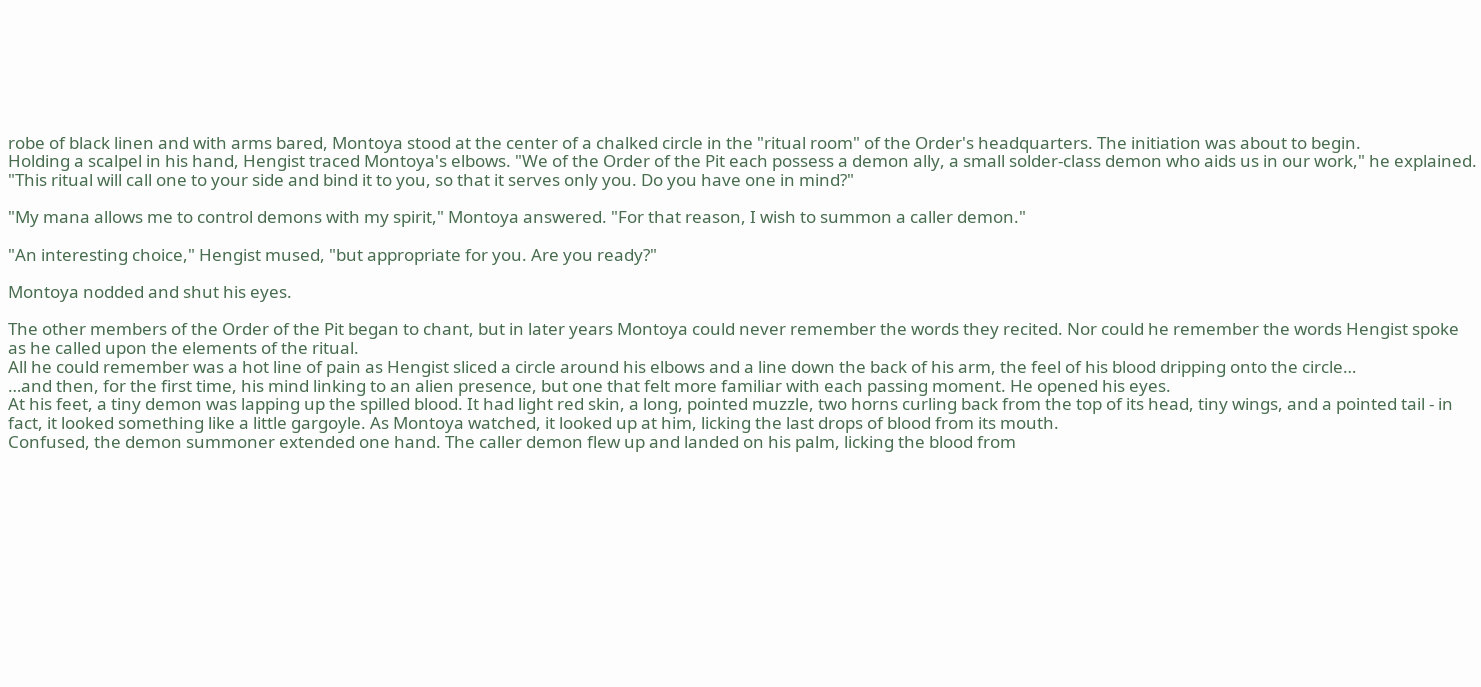robe of black linen and with arms bared, Montoya stood at the center of a chalked circle in the "ritual room" of the Order's headquarters. The initiation was about to begin.
Holding a scalpel in his hand, Hengist traced Montoya's elbows. "We of the Order of the Pit each possess a demon ally, a small solder-class demon who aids us in our work," he explained. "This ritual will call one to your side and bind it to you, so that it serves only you. Do you have one in mind?"

"My mana allows me to control demons with my spirit," Montoya answered. "For that reason, I wish to summon a caller demon."

"An interesting choice," Hengist mused, "but appropriate for you. Are you ready?"

Montoya nodded and shut his eyes.

The other members of the Order of the Pit began to chant, but in later years Montoya could never remember the words they recited. Nor could he remember the words Hengist spoke as he called upon the elements of the ritual.
All he could remember was a hot line of pain as Hengist sliced a circle around his elbows and a line down the back of his arm, the feel of his blood dripping onto the circle…
…and then, for the first time, his mind linking to an alien presence, but one that felt more familiar with each passing moment. He opened his eyes.
At his feet, a tiny demon was lapping up the spilled blood. It had light red skin, a long, pointed muzzle, two horns curling back from the top of its head, tiny wings, and a pointed tail - in fact, it looked something like a little gargoyle. As Montoya watched, it looked up at him, licking the last drops of blood from its mouth.
Confused, the demon summoner extended one hand. The caller demon flew up and landed on his palm, licking the blood from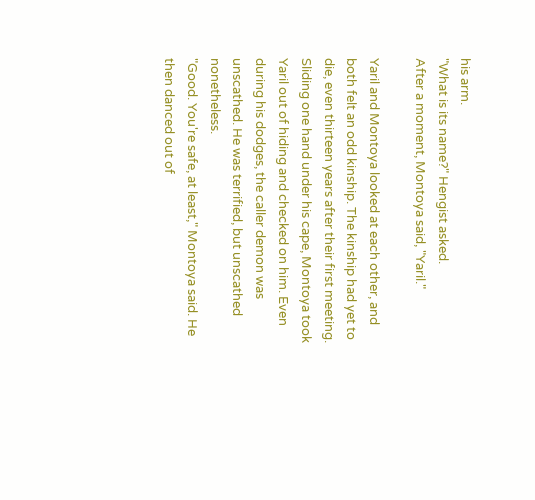his arm.
"What is its name?" Hengist asked.
After a moment, Montoya said, "Yaril."

Yaril and Montoya looked at each other, and both felt an odd kinship. The kinship had yet to die, even thirteen years after their first meeting.
Sliding one hand under his cape, Montoya took Yaril out of hiding and checked on him. Even during his dodges, the caller demon was unscathed. He was terrified, but unscathed nonetheless.
"Good. You're safe, at least," Montoya said. He then danced out of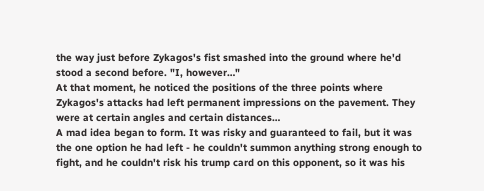the way just before Zykagos's fist smashed into the ground where he'd stood a second before. "I, however…"
At that moment, he noticed the positions of the three points where Zykagos's attacks had left permanent impressions on the pavement. They were at certain angles and certain distances…
A mad idea began to form. It was risky and guaranteed to fail, but it was the one option he had left - he couldn't summon anything strong enough to fight, and he couldn't risk his trump card on this opponent, so it was his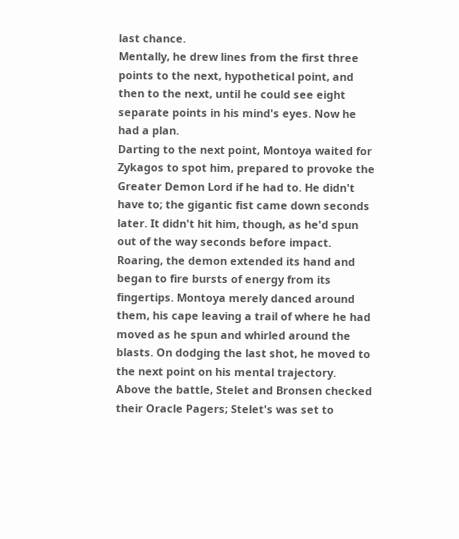last chance.
Mentally, he drew lines from the first three points to the next, hypothetical point, and then to the next, until he could see eight separate points in his mind's eyes. Now he had a plan.
Darting to the next point, Montoya waited for Zykagos to spot him, prepared to provoke the Greater Demon Lord if he had to. He didn't have to; the gigantic fist came down seconds later. It didn't hit him, though, as he'd spun out of the way seconds before impact.
Roaring, the demon extended its hand and began to fire bursts of energy from its fingertips. Montoya merely danced around them, his cape leaving a trail of where he had moved as he spun and whirled around the blasts. On dodging the last shot, he moved to the next point on his mental trajectory.
Above the battle, Stelet and Bronsen checked their Oracle Pagers; Stelet's was set to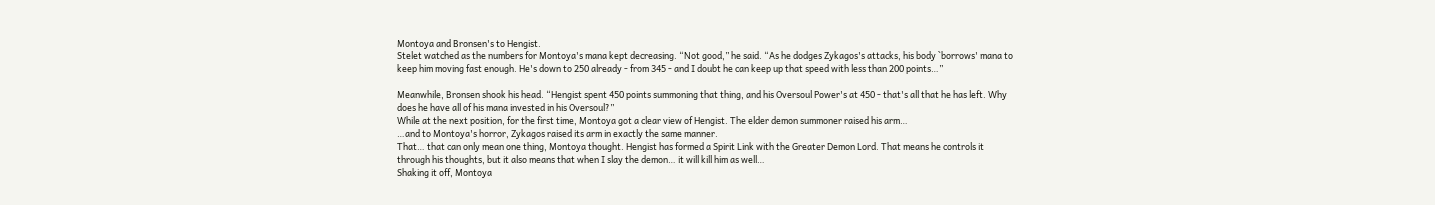Montoya and Bronsen's to Hengist.
Stelet watched as the numbers for Montoya's mana kept decreasing. “Not good,” he said. “As he dodges Zykagos's attacks, his body `borrows' mana to keep him moving fast enough. He's down to 250 already - from 345 - and I doubt he can keep up that speed with less than 200 points…”

Meanwhile, Bronsen shook his head. “Hengist spent 450 points summoning that thing, and his Oversoul Power's at 450 - that's all that he has left. Why does he have all of his mana invested in his Oversoul?”
While at the next position, for the first time, Montoya got a clear view of Hengist. The elder demon summoner raised his arm…
…and to Montoya's horror, Zykagos raised its arm in exactly the same manner.
That… that can only mean one thing, Montoya thought. Hengist has formed a Spirit Link with the Greater Demon Lord. That means he controls it through his thoughts, but it also means that when I slay the demon… it will kill him as well…
Shaking it off, Montoya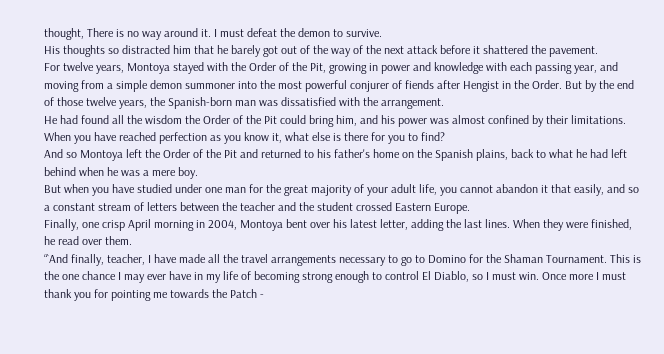thought, There is no way around it. I must defeat the demon to survive.
His thoughts so distracted him that he barely got out of the way of the next attack before it shattered the pavement.
For twelve years, Montoya stayed with the Order of the Pit, growing in power and knowledge with each passing year, and moving from a simple demon summoner into the most powerful conjurer of fiends after Hengist in the Order. But by the end of those twelve years, the Spanish-born man was dissatisfied with the arrangement.
He had found all the wisdom the Order of the Pit could bring him, and his power was almost confined by their limitations.
When you have reached perfection as you know it, what else is there for you to find?
And so Montoya left the Order of the Pit and returned to his father's home on the Spanish plains, back to what he had left behind when he was a mere boy.
But when you have studied under one man for the great majority of your adult life, you cannot abandon it that easily, and so a constant stream of letters between the teacher and the student crossed Eastern Europe.
Finally, one crisp April morning in 2004, Montoya bent over his latest letter, adding the last lines. When they were finished, he read over them.
“`And finally, teacher, I have made all the travel arrangements necessary to go to Domino for the Shaman Tournament. This is the one chance I may ever have in my life of becoming strong enough to control El Diablo, so I must win. Once more I must thank you for pointing me towards the Patch -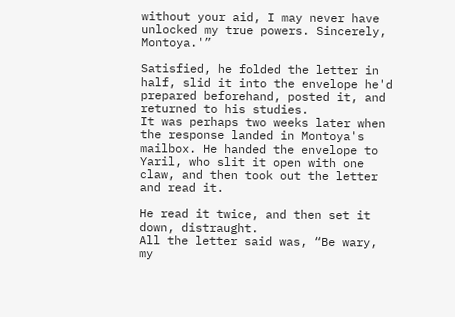without your aid, I may never have unlocked my true powers. Sincerely, Montoya.'”

Satisfied, he folded the letter in half, slid it into the envelope he'd prepared beforehand, posted it, and returned to his studies.
It was perhaps two weeks later when the response landed in Montoya's mailbox. He handed the envelope to Yaril, who slit it open with one claw, and then took out the letter and read it.

He read it twice, and then set it down, distraught.
All the letter said was, “Be wary, my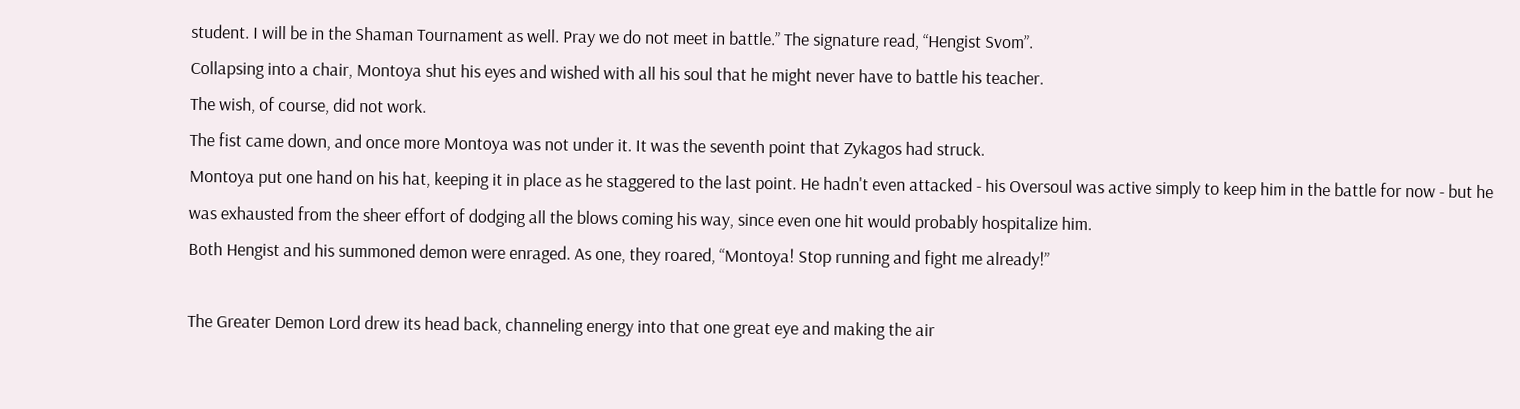student. I will be in the Shaman Tournament as well. Pray we do not meet in battle.” The signature read, “Hengist Svom”.
Collapsing into a chair, Montoya shut his eyes and wished with all his soul that he might never have to battle his teacher.
The wish, of course, did not work.
The fist came down, and once more Montoya was not under it. It was the seventh point that Zykagos had struck.
Montoya put one hand on his hat, keeping it in place as he staggered to the last point. He hadn't even attacked - his Oversoul was active simply to keep him in the battle for now - but he was exhausted from the sheer effort of dodging all the blows coming his way, since even one hit would probably hospitalize him.
Both Hengist and his summoned demon were enraged. As one, they roared, “Montoya! Stop running and fight me already!”

The Greater Demon Lord drew its head back, channeling energy into that one great eye and making the air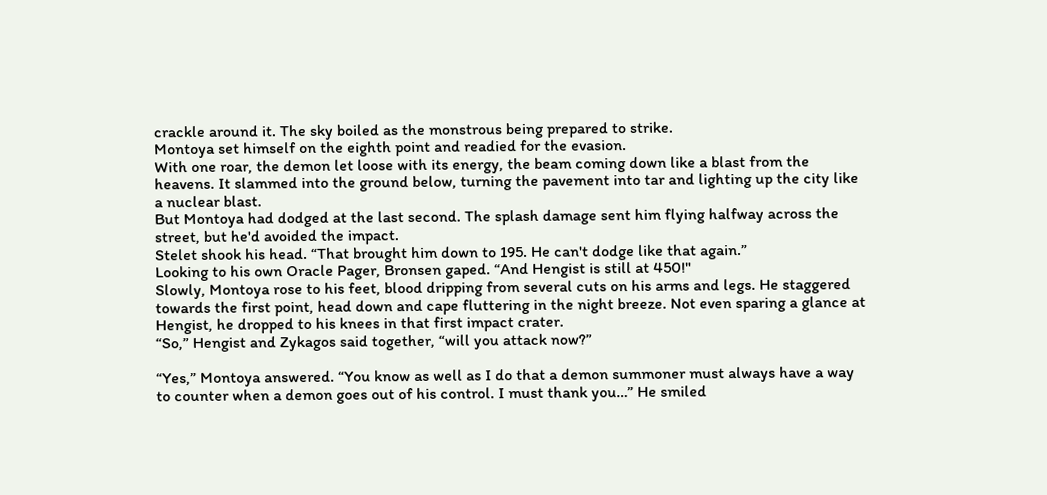crackle around it. The sky boiled as the monstrous being prepared to strike.
Montoya set himself on the eighth point and readied for the evasion.
With one roar, the demon let loose with its energy, the beam coming down like a blast from the heavens. It slammed into the ground below, turning the pavement into tar and lighting up the city like a nuclear blast.
But Montoya had dodged at the last second. The splash damage sent him flying halfway across the street, but he'd avoided the impact.
Stelet shook his head. “That brought him down to 195. He can't dodge like that again.”
Looking to his own Oracle Pager, Bronsen gaped. “And Hengist is still at 450!"
Slowly, Montoya rose to his feet, blood dripping from several cuts on his arms and legs. He staggered towards the first point, head down and cape fluttering in the night breeze. Not even sparing a glance at Hengist, he dropped to his knees in that first impact crater.
“So,” Hengist and Zykagos said together, “will you attack now?”

“Yes,” Montoya answered. “You know as well as I do that a demon summoner must always have a way to counter when a demon goes out of his control. I must thank you…” He smiled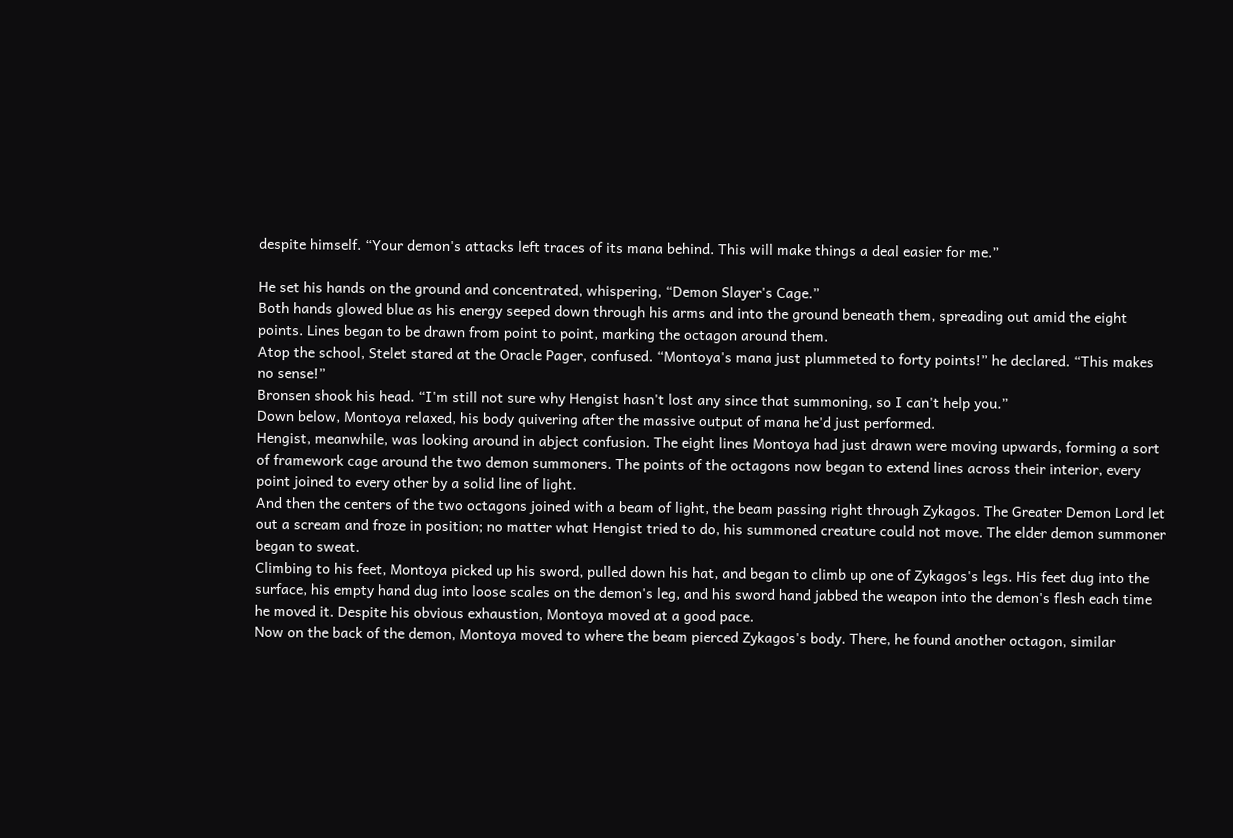despite himself. “Your demon's attacks left traces of its mana behind. This will make things a deal easier for me.”

He set his hands on the ground and concentrated, whispering, “Demon Slayer's Cage.”
Both hands glowed blue as his energy seeped down through his arms and into the ground beneath them, spreading out amid the eight points. Lines began to be drawn from point to point, marking the octagon around them.
Atop the school, Stelet stared at the Oracle Pager, confused. “Montoya's mana just plummeted to forty points!” he declared. “This makes no sense!”
Bronsen shook his head. “I'm still not sure why Hengist hasn't lost any since that summoning, so I can't help you.”
Down below, Montoya relaxed, his body quivering after the massive output of mana he'd just performed.
Hengist, meanwhile, was looking around in abject confusion. The eight lines Montoya had just drawn were moving upwards, forming a sort of framework cage around the two demon summoners. The points of the octagons now began to extend lines across their interior, every point joined to every other by a solid line of light.
And then the centers of the two octagons joined with a beam of light, the beam passing right through Zykagos. The Greater Demon Lord let out a scream and froze in position; no matter what Hengist tried to do, his summoned creature could not move. The elder demon summoner began to sweat.
Climbing to his feet, Montoya picked up his sword, pulled down his hat, and began to climb up one of Zykagos's legs. His feet dug into the surface, his empty hand dug into loose scales on the demon's leg, and his sword hand jabbed the weapon into the demon's flesh each time he moved it. Despite his obvious exhaustion, Montoya moved at a good pace.
Now on the back of the demon, Montoya moved to where the beam pierced Zykagos's body. There, he found another octagon, similar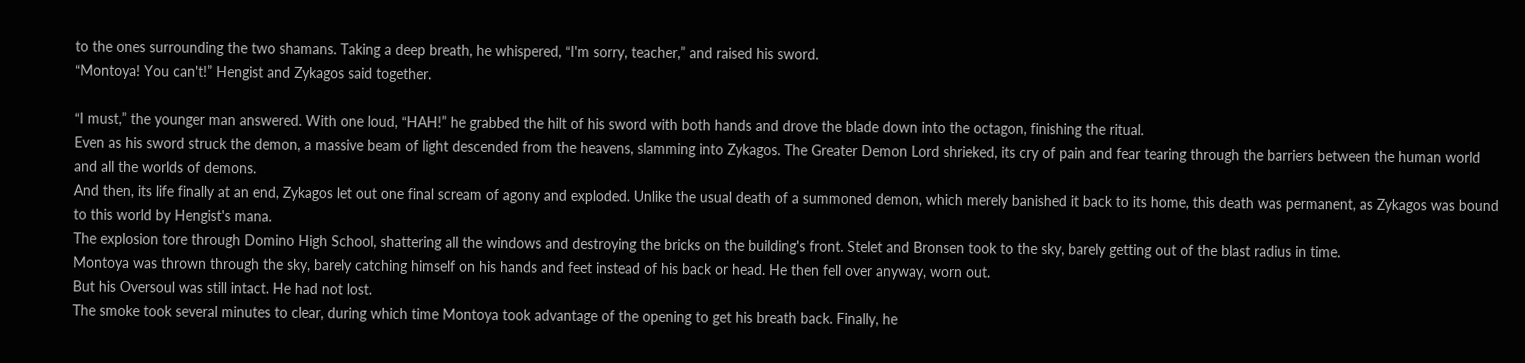to the ones surrounding the two shamans. Taking a deep breath, he whispered, “I'm sorry, teacher,” and raised his sword.
“Montoya! You can't!” Hengist and Zykagos said together.

“I must,” the younger man answered. With one loud, “HAH!” he grabbed the hilt of his sword with both hands and drove the blade down into the octagon, finishing the ritual.
Even as his sword struck the demon, a massive beam of light descended from the heavens, slamming into Zykagos. The Greater Demon Lord shrieked, its cry of pain and fear tearing through the barriers between the human world and all the worlds of demons.
And then, its life finally at an end, Zykagos let out one final scream of agony and exploded. Unlike the usual death of a summoned demon, which merely banished it back to its home, this death was permanent, as Zykagos was bound to this world by Hengist's mana.
The explosion tore through Domino High School, shattering all the windows and destroying the bricks on the building's front. Stelet and Bronsen took to the sky, barely getting out of the blast radius in time.
Montoya was thrown through the sky, barely catching himself on his hands and feet instead of his back or head. He then fell over anyway, worn out.
But his Oversoul was still intact. He had not lost.
The smoke took several minutes to clear, during which time Montoya took advantage of the opening to get his breath back. Finally, he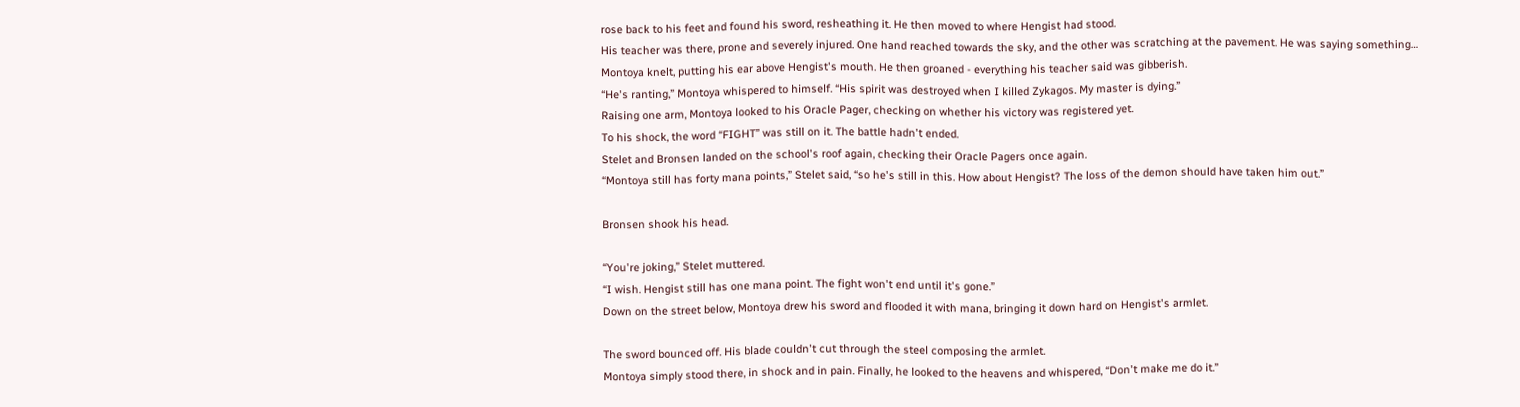rose back to his feet and found his sword, resheathing it. He then moved to where Hengist had stood.
His teacher was there, prone and severely injured. One hand reached towards the sky, and the other was scratching at the pavement. He was saying something…
Montoya knelt, putting his ear above Hengist's mouth. He then groaned - everything his teacher said was gibberish.
“He's ranting,” Montoya whispered to himself. “His spirit was destroyed when I killed Zykagos. My master is dying.”
Raising one arm, Montoya looked to his Oracle Pager, checking on whether his victory was registered yet.
To his shock, the word “FIGHT” was still on it. The battle hadn't ended.
Stelet and Bronsen landed on the school's roof again, checking their Oracle Pagers once again.
“Montoya still has forty mana points,” Stelet said, “so he's still in this. How about Hengist? The loss of the demon should have taken him out.”

Bronsen shook his head.

“You're joking,” Stelet muttered.
“I wish. Hengist still has one mana point. The fight won't end until it's gone.”
Down on the street below, Montoya drew his sword and flooded it with mana, bringing it down hard on Hengist's armlet.

The sword bounced off. His blade couldn't cut through the steel composing the armlet.
Montoya simply stood there, in shock and in pain. Finally, he looked to the heavens and whispered, “Don't make me do it.”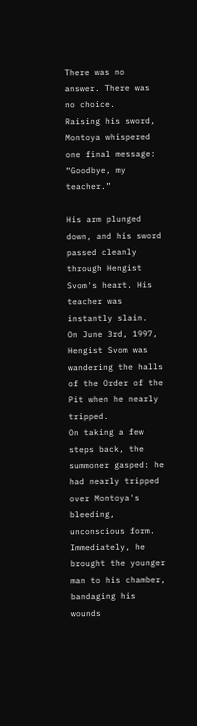There was no answer. There was no choice.
Raising his sword, Montoya whispered one final message: “Goodbye, my teacher.”

His arm plunged down, and his sword passed cleanly through Hengist Svom's heart. His teacher was instantly slain.
On June 3rd, 1997, Hengist Svom was wandering the halls of the Order of the Pit when he nearly tripped.
On taking a few steps back, the summoner gasped: he had nearly tripped over Montoya's bleeding, unconscious form.
Immediately, he brought the younger man to his chamber, bandaging his wounds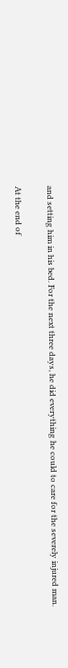and setting him in his bed. For the next three days, he did everything he could to care for the severely injured man.

At the end of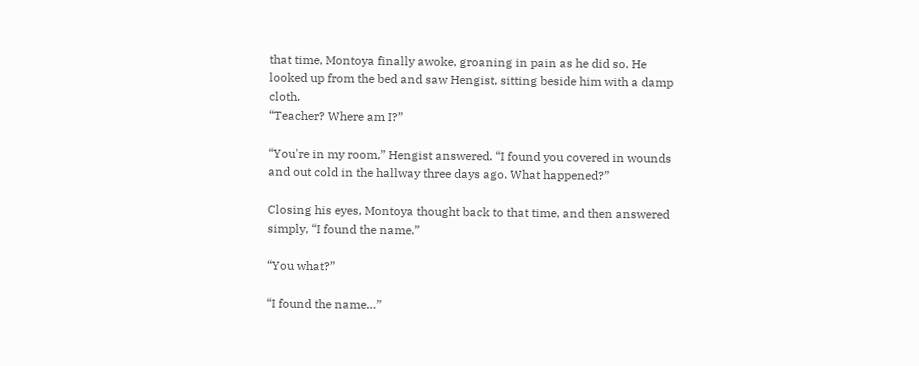that time, Montoya finally awoke, groaning in pain as he did so. He looked up from the bed and saw Hengist, sitting beside him with a damp cloth.
“Teacher? Where am I?”

“You're in my room,” Hengist answered. “I found you covered in wounds and out cold in the hallway three days ago. What happened?”

Closing his eyes, Montoya thought back to that time, and then answered simply, “I found the name.”

“You what?”

“I found the name…”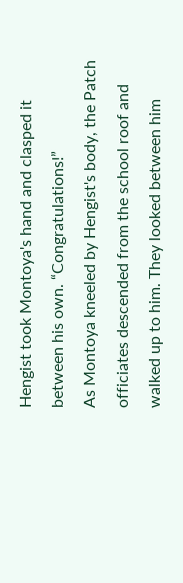Hengist took Montoya's hand and clasped it between his own. “Congratulations!”
As Montoya kneeled by Hengist's body, the Patch officiates descended from the school roof and walked up to him. They looked between him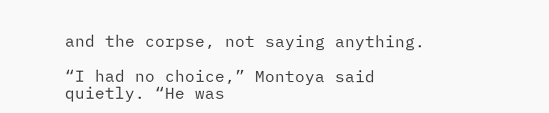and the corpse, not saying anything.

“I had no choice,” Montoya said quietly. “He was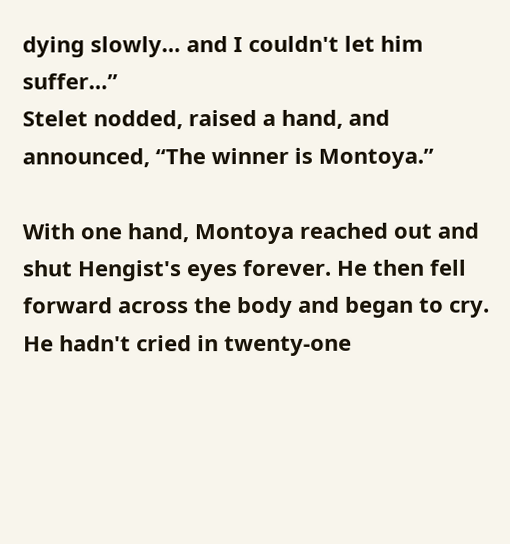dying slowly… and I couldn't let him suffer…”
Stelet nodded, raised a hand, and announced, “The winner is Montoya.”

With one hand, Montoya reached out and shut Hengist's eyes forever. He then fell forward across the body and began to cry.
He hadn't cried in twenty-one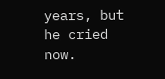years, but he cried now.